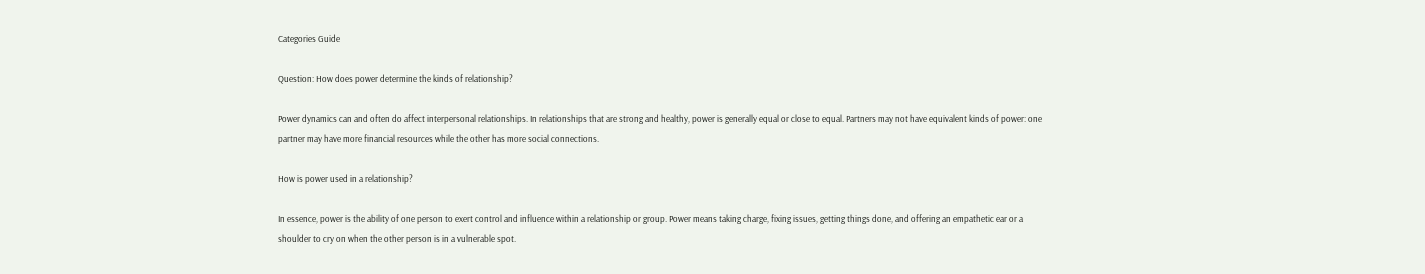Categories Guide

Question: How does power determine the kinds of relationship?

Power dynamics can and often do affect interpersonal relationships. In relationships that are strong and healthy, power is generally equal or close to equal. Partners may not have equivalent kinds of power: one partner may have more financial resources while the other has more social connections.

How is power used in a relationship?

In essence, power is the ability of one person to exert control and influence within a relationship or group. Power means taking charge, fixing issues, getting things done, and offering an empathetic ear or a shoulder to cry on when the other person is in a vulnerable spot.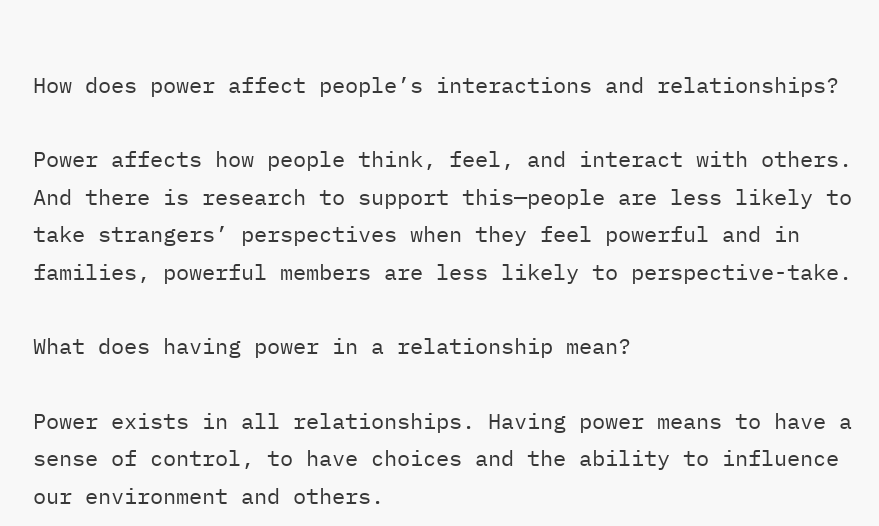How does power affect people’s interactions and relationships?

Power affects how people think, feel, and interact with others. And there is research to support this—people are less likely to take strangers’ perspectives when they feel powerful and in families, powerful members are less likely to perspective-take.

What does having power in a relationship mean?

Power exists in all relationships. Having power means to have a sense of control, to have choices and the ability to influence our environment and others.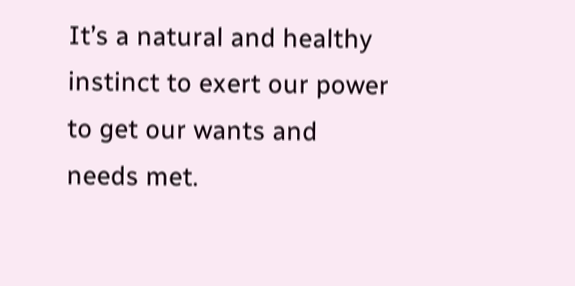It’s a natural and healthy instinct to exert our power to get our wants and needs met.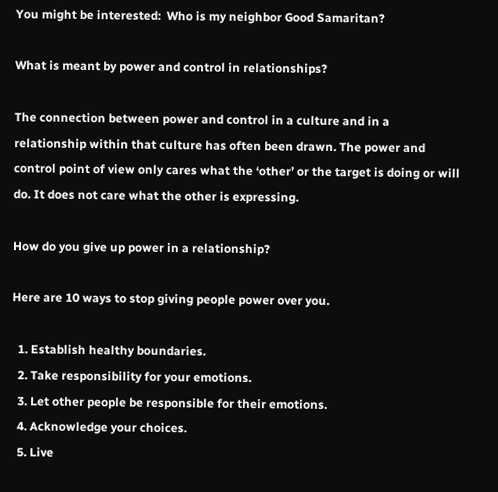You might be interested:  Who is my neighbor Good Samaritan?

What is meant by power and control in relationships?

The connection between power and control in a culture and in a relationship within that culture has often been drawn. The power and control point of view only cares what the ‘other’ or the target is doing or will do. It does not care what the other is expressing.

How do you give up power in a relationship?

Here are 10 ways to stop giving people power over you.

  1. Establish healthy boundaries.
  2. Take responsibility for your emotions.
  3. Let other people be responsible for their emotions.
  4. Acknowledge your choices.
  5. Live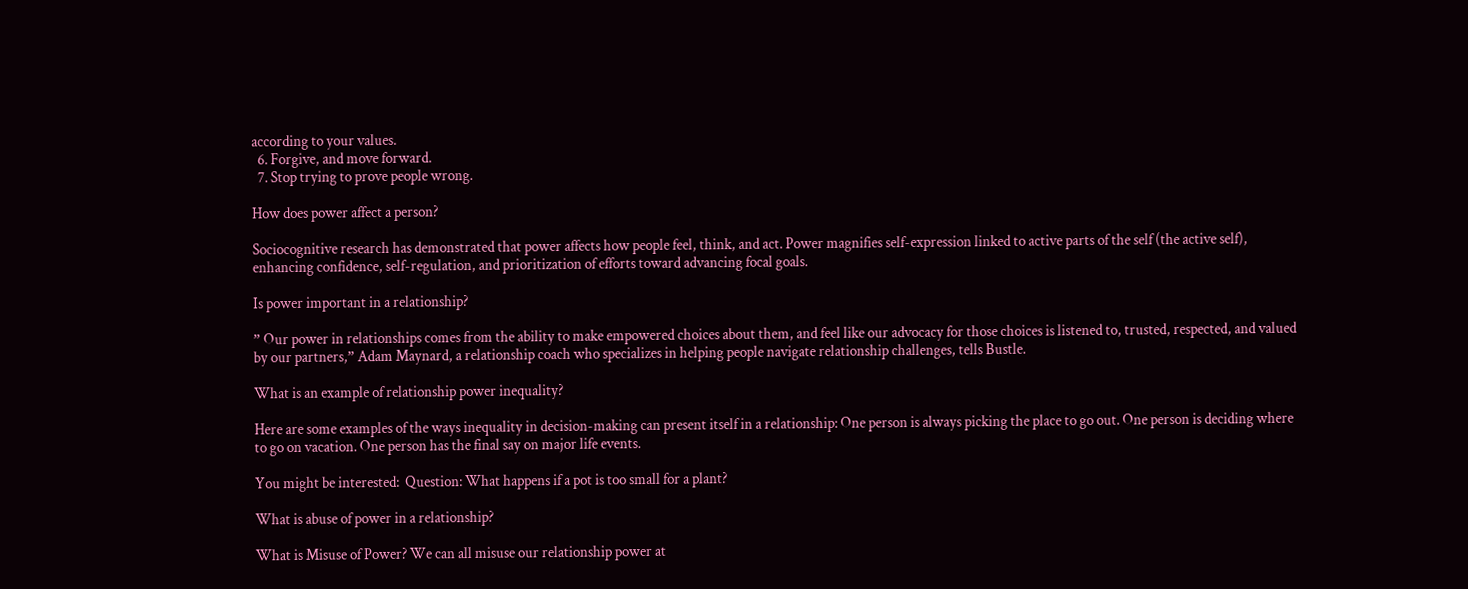according to your values.
  6. Forgive, and move forward.
  7. Stop trying to prove people wrong.

How does power affect a person?

Sociocognitive research has demonstrated that power affects how people feel, think, and act. Power magnifies self-expression linked to active parts of the self (the active self), enhancing confidence, self-regulation, and prioritization of efforts toward advancing focal goals.

Is power important in a relationship?

” Our power in relationships comes from the ability to make empowered choices about them, and feel like our advocacy for those choices is listened to, trusted, respected, and valued by our partners,” Adam Maynard, a relationship coach who specializes in helping people navigate relationship challenges, tells Bustle.

What is an example of relationship power inequality?

Here are some examples of the ways inequality in decision-making can present itself in a relationship: One person is always picking the place to go out. One person is deciding where to go on vacation. One person has the final say on major life events.

You might be interested:  Question: What happens if a pot is too small for a plant?

What is abuse of power in a relationship?

What is Misuse of Power? We can all misuse our relationship power at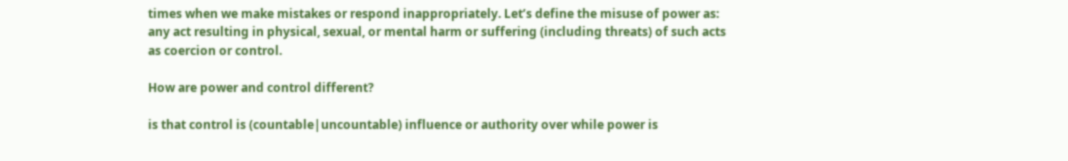times when we make mistakes or respond inappropriately. Let’s define the misuse of power as: any act resulting in physical, sexual, or mental harm or suffering (including threats) of such acts as coercion or control.

How are power and control different?

is that control is (countable|uncountable) influence or authority over while power is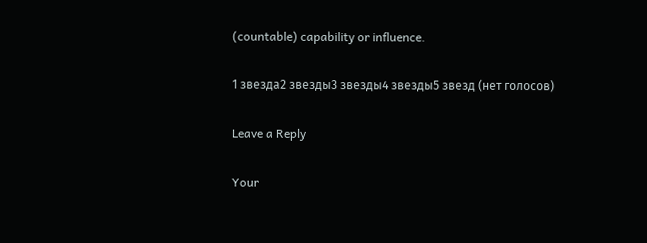(countable) capability or influence.

1 звезда2 звезды3 звезды4 звезды5 звезд (нет голосов)

Leave a Reply

Your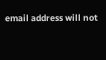email address will not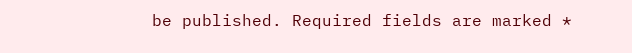be published. Required fields are marked *